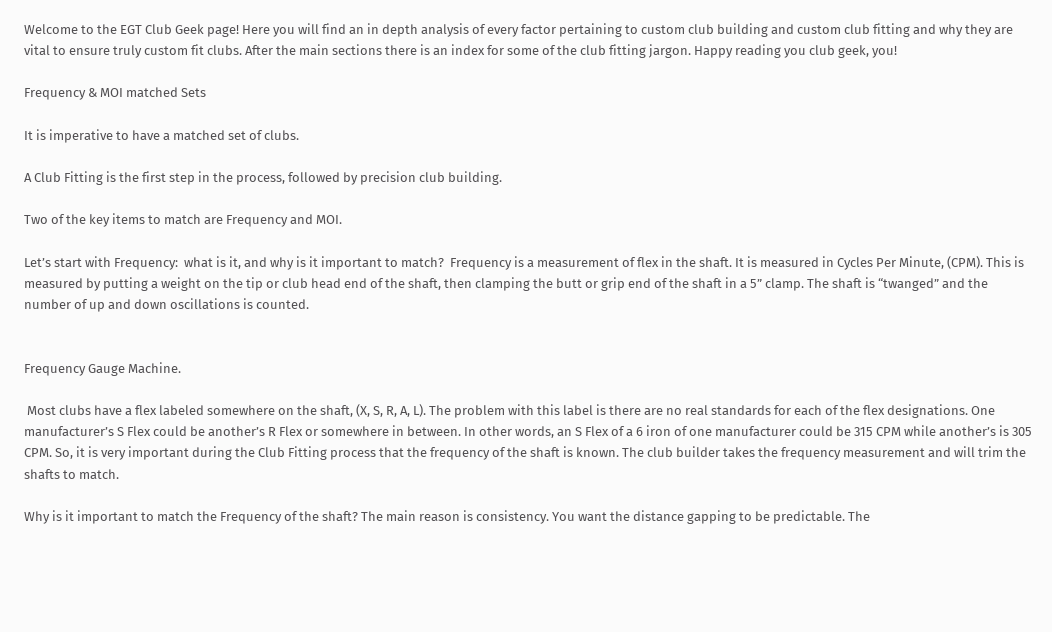Welcome to the EGT Club Geek page! Here you will find an in depth analysis of every factor pertaining to custom club building and custom club fitting and why they are vital to ensure truly custom fit clubs. After the main sections there is an index for some of the club fitting jargon. Happy reading you club geek, you!

Frequency & MOI matched Sets

It is imperative to have a matched set of clubs.

A Club Fitting is the first step in the process, followed by precision club building.

Two of the key items to match are Frequency and MOI.

Let’s start with Frequency:  what is it, and why is it important to match?  Frequency is a measurement of flex in the shaft. It is measured in Cycles Per Minute, (CPM). This is measured by putting a weight on the tip or club head end of the shaft, then clamping the butt or grip end of the shaft in a 5” clamp. The shaft is “twanged” and the number of up and down oscillations is counted.


Frequency Gauge Machine.

 Most clubs have a flex labeled somewhere on the shaft, (X, S, R, A, L). The problem with this label is there are no real standards for each of the flex designations. One manufacturer’s S Flex could be another’s R Flex or somewhere in between. In other words, an S Flex of a 6 iron of one manufacturer could be 315 CPM while another’s is 305 CPM. So, it is very important during the Club Fitting process that the frequency of the shaft is known. The club builder takes the frequency measurement and will trim the shafts to match.

Why is it important to match the Frequency of the shaft? The main reason is consistency. You want the distance gapping to be predictable. The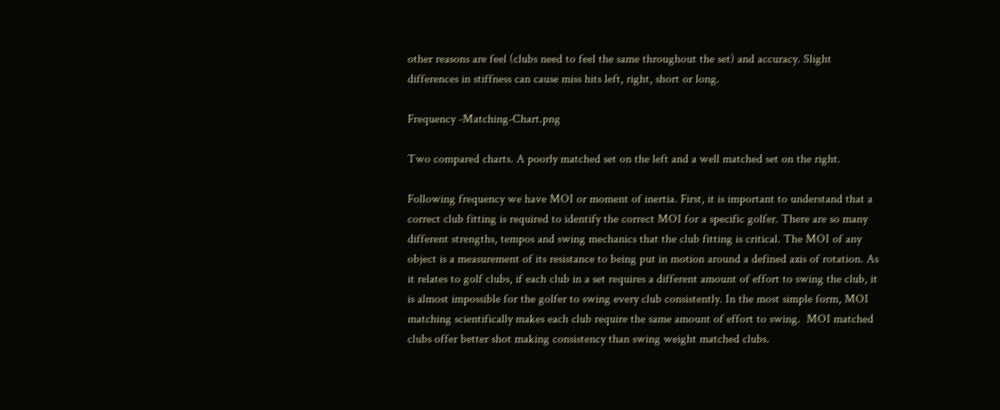other reasons are feel (clubs need to feel the same throughout the set) and accuracy. Slight differences in stiffness can cause miss hits left, right, short or long.

Frequency -Matching-Chart.png

Two compared charts. A poorly matched set on the left and a well matched set on the right.

Following frequency we have MOI or moment of inertia. First, it is important to understand that a correct club fitting is required to identify the correct MOI for a specific golfer. There are so many different strengths, tempos and swing mechanics that the club fitting is critical. The MOI of any object is a measurement of its resistance to being put in motion around a defined axis of rotation. As it relates to golf clubs, if each club in a set requires a different amount of effort to swing the club, it is almost impossible for the golfer to swing every club consistently. In the most simple form, MOI matching scientifically makes each club require the same amount of effort to swing.  MOI matched clubs offer better shot making consistency than swing weight matched clubs.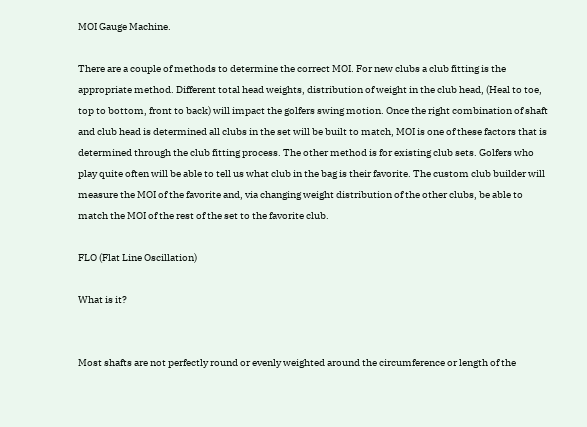MOI Gauge Machine.

There are a couple of methods to determine the correct MOI. For new clubs a club fitting is the appropriate method. Different total head weights, distribution of weight in the club head, (Heal to toe, top to bottom, front to back) will impact the golfers swing motion. Once the right combination of shaft and club head is determined all clubs in the set will be built to match, MOI is one of these factors that is determined through the club fitting process. The other method is for existing club sets. Golfers who play quite often will be able to tell us what club in the bag is their favorite. The custom club builder will measure the MOI of the favorite and, via changing weight distribution of the other clubs, be able to match the MOI of the rest of the set to the favorite club.

FLO (Flat Line Oscillation)

What is it?


Most shafts are not perfectly round or evenly weighted around the circumference or length of the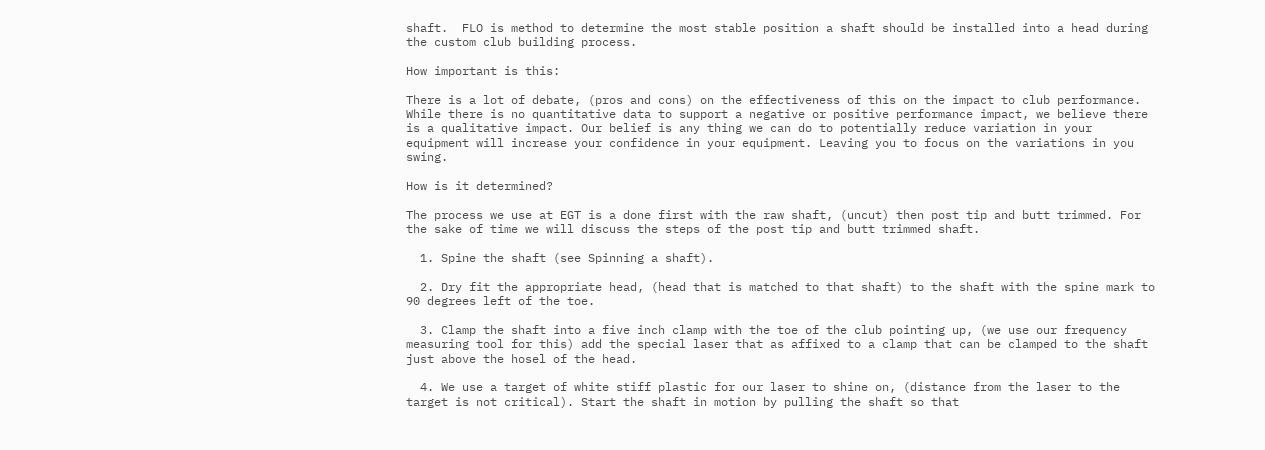shaft.  FLO is method to determine the most stable position a shaft should be installed into a head during the custom club building process.

How important is this:

There is a lot of debate, (pros and cons) on the effectiveness of this on the impact to club performance. While there is no quantitative data to support a negative or positive performance impact, we believe there is a qualitative impact. Our belief is any thing we can do to potentially reduce variation in your equipment will increase your confidence in your equipment. Leaving you to focus on the variations in you swing.

How is it determined?

The process we use at EGT is a done first with the raw shaft, (uncut) then post tip and butt trimmed. For the sake of time we will discuss the steps of the post tip and butt trimmed shaft.

  1. Spine the shaft (see Spinning a shaft).

  2. Dry fit the appropriate head, (head that is matched to that shaft) to the shaft with the spine mark to 90 degrees left of the toe.

  3. Clamp the shaft into a five inch clamp with the toe of the club pointing up, (we use our frequency measuring tool for this) add the special laser that as affixed to a clamp that can be clamped to the shaft just above the hosel of the head.

  4. We use a target of white stiff plastic for our laser to shine on, (distance from the laser to the target is not critical). Start the shaft in motion by pulling the shaft so that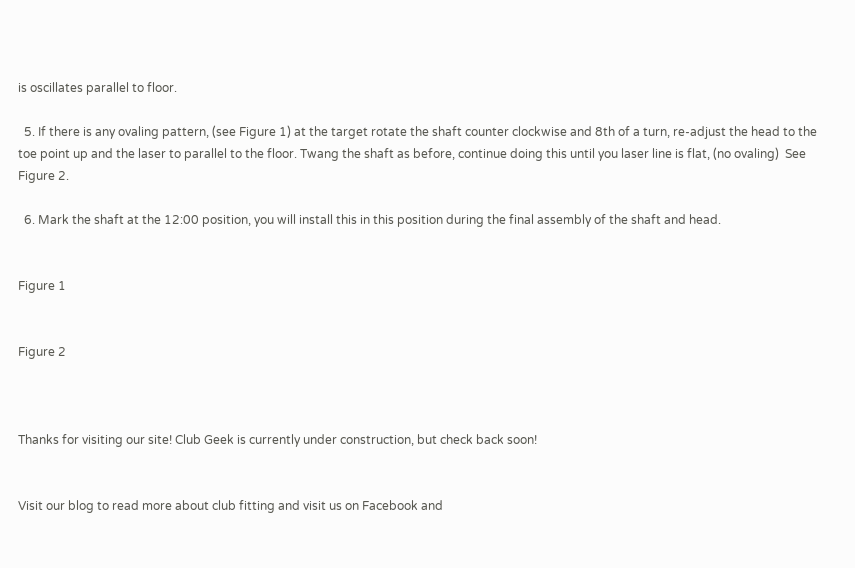is oscillates parallel to floor.

  5. If there is any ovaling pattern, (see Figure 1) at the target rotate the shaft counter clockwise and 8th of a turn, re-adjust the head to the toe point up and the laser to parallel to the floor. Twang the shaft as before, continue doing this until you laser line is flat, (no ovaling)  See Figure 2.

  6. Mark the shaft at the 12:00 position, you will install this in this position during the final assembly of the shaft and head.


Figure 1


Figure 2



Thanks for visiting our site! Club Geek is currently under construction, but check back soon!


Visit our blog to read more about club fitting and visit us on Facebook and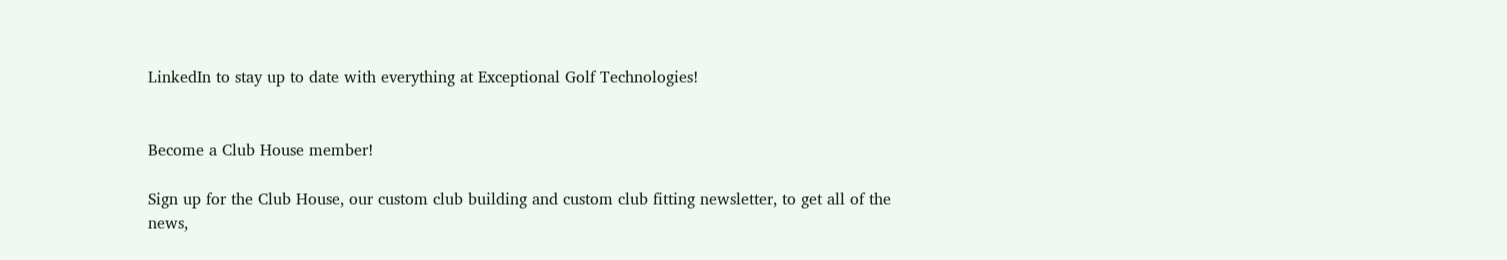LinkedIn to stay up to date with everything at Exceptional Golf Technologies!


Become a Club House member!

Sign up for the Club House, our custom club building and custom club fitting newsletter, to get all of the news,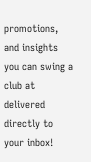promotions, and insights you can swing a club at delivered directly to your inbox!